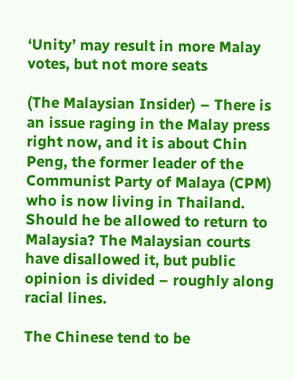‘Unity’ may result in more Malay votes, but not more seats

(The Malaysian Insider) – There is an issue raging in the Malay press right now, and it is about Chin Peng, the former leader of the Communist Party of Malaya (CPM) who is now living in Thailand. Should he be allowed to return to Malaysia? The Malaysian courts have disallowed it, but public opinion is divided – roughly along racial lines.

The Chinese tend to be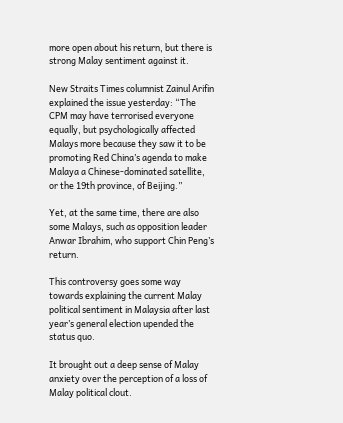more open about his return, but there is strong Malay sentiment against it.

New Straits Times columnist Zainul Arifin explained the issue yesterday: “The CPM may have terrorised everyone equally, but psychologically affected Malays more because they saw it to be promoting Red China’s agenda to make Malaya a Chinese-dominated satellite, or the 19th province, of Beijing.”

Yet, at the same time, there are also some Malays, such as opposition leader Anwar Ibrahim, who support Chin Peng’s return.

This controversy goes some way towards explaining the current Malay political sentiment in Malaysia after last year’s general election upended the status quo.

It brought out a deep sense of Malay anxiety over the perception of a loss of Malay political clout.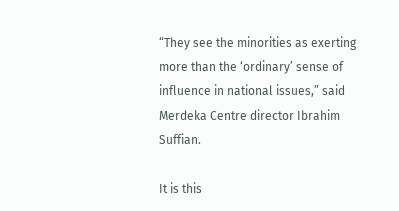“They see the minorities as exerting more than the ‘ordinary’ sense of influence in national issues,” said Merdeka Centre director Ibrahim Suffian.

It is this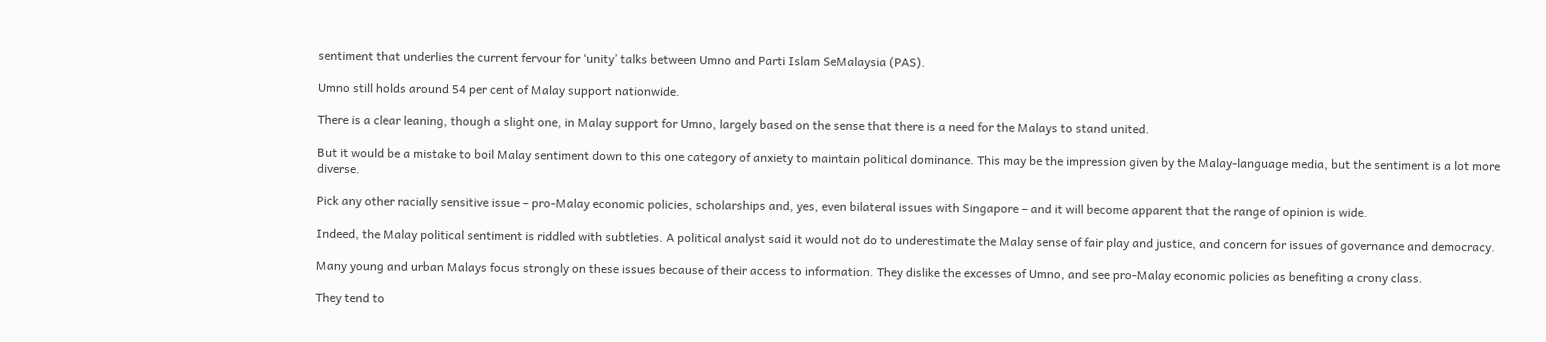sentiment that underlies the current fervour for ‘unity’ talks between Umno and Parti Islam SeMalaysia (PAS).

Umno still holds around 54 per cent of Malay support nationwide.

There is a clear leaning, though a slight one, in Malay support for Umno, largely based on the sense that there is a need for the Malays to stand united.

But it would be a mistake to boil Malay sentiment down to this one category of anxiety to maintain political dominance. This may be the impression given by the Malay-language media, but the sentiment is a lot more diverse.

Pick any other racially sensitive issue – pro-Malay economic policies, scholarships and, yes, even bilateral issues with Singapore – and it will become apparent that the range of opinion is wide.

Indeed, the Malay political sentiment is riddled with subtleties. A political analyst said it would not do to underestimate the Malay sense of fair play and justice, and concern for issues of governance and democracy.

Many young and urban Malays focus strongly on these issues because of their access to information. They dislike the excesses of Umno, and see pro-Malay economic policies as benefiting a crony class.

They tend to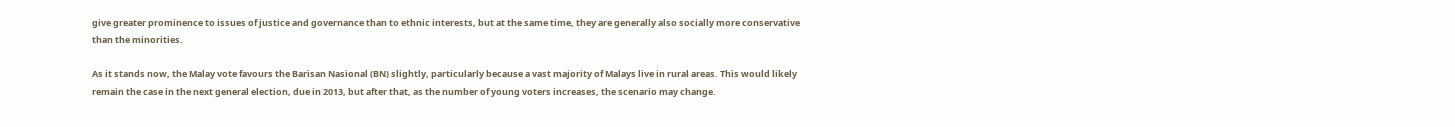give greater prominence to issues of justice and governance than to ethnic interests, but at the same time, they are generally also socially more conservative than the minorities.

As it stands now, the Malay vote favours the Barisan Nasional (BN) slightly, particularly because a vast majority of Malays live in rural areas. This would likely remain the case in the next general election, due in 2013, but after that, as the number of young voters increases, the scenario may change.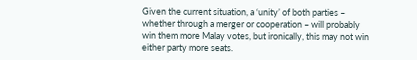Given the current situation, a ‘unity’ of both parties – whether through a merger or cooperation – will probably win them more Malay votes, but ironically, this may not win either party more seats.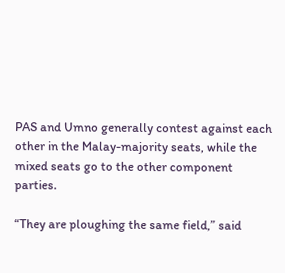PAS and Umno generally contest against each other in the Malay-majority seats, while the mixed seats go to the other component parties.

“They are ploughing the same field,” said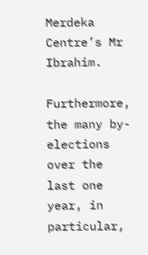Merdeka Centre’s Mr Ibrahim.

Furthermore, the many by-elections over the last one year, in particular,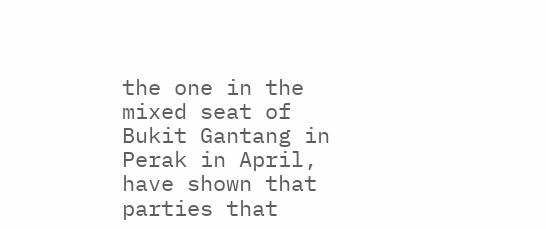the one in the mixed seat of Bukit Gantang in Perak in April, have shown that parties that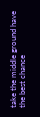take the middle ground have the best chance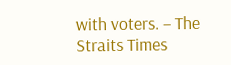with voters. – The Straits Times